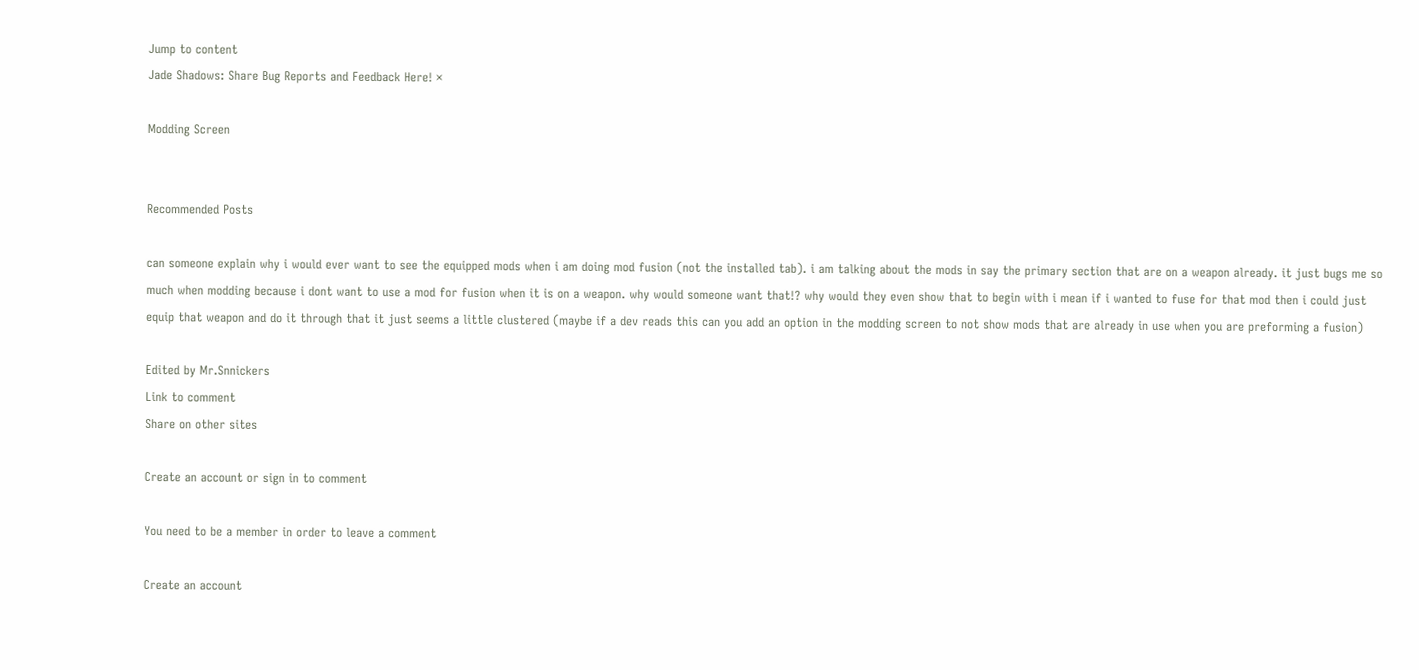Jump to content
Jade Shadows: Share Bug Reports and Feedback Here! ×

Modding Screen


Recommended Posts

can someone explain why i would ever want to see the equipped mods when i am doing mod fusion (not the installed tab). i am talking about the mods in say the primary section that are on a weapon already. it just bugs me so much when modding because i dont want to use a mod for fusion when it is on a weapon. why would someone want that!? why would they even show that to begin with i mean if i wanted to fuse for that mod then i could just equip that weapon and do it through that it just seems a little clustered (maybe if a dev reads this can you add an option in the modding screen to not show mods that are already in use when you are preforming a fusion)

Edited by Mr.Snnickers
Link to comment
Share on other sites

Create an account or sign in to comment

You need to be a member in order to leave a comment

Create an account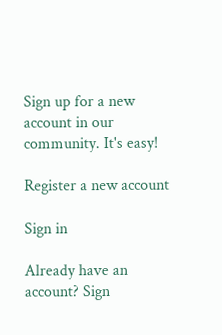Sign up for a new account in our community. It's easy!

Register a new account

Sign in

Already have an account? Sign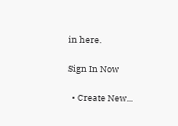in here.

Sign In Now

  • Create New...